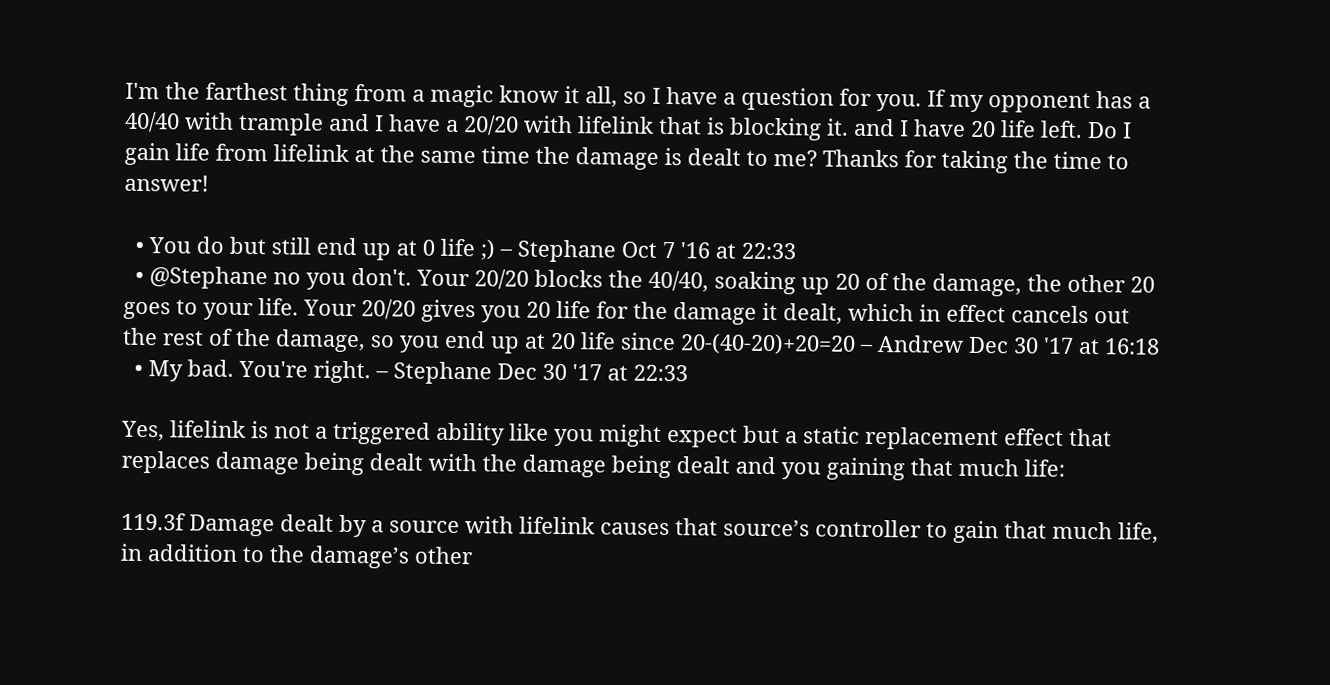I'm the farthest thing from a magic know it all, so I have a question for you. If my opponent has a 40/40 with trample and I have a 20/20 with lifelink that is blocking it. and I have 20 life left. Do I gain life from lifelink at the same time the damage is dealt to me? Thanks for taking the time to answer!

  • You do but still end up at 0 life ;) – Stephane Oct 7 '16 at 22:33
  • @Stephane no you don't. Your 20/20 blocks the 40/40, soaking up 20 of the damage, the other 20 goes to your life. Your 20/20 gives you 20 life for the damage it dealt, which in effect cancels out the rest of the damage, so you end up at 20 life since 20-(40-20)+20=20 – Andrew Dec 30 '17 at 16:18
  • My bad. You're right. – Stephane Dec 30 '17 at 22:33

Yes, lifelink is not a triggered ability like you might expect but a static replacement effect that replaces damage being dealt with the damage being dealt and you gaining that much life:

119.3f Damage dealt by a source with lifelink causes that source’s controller to gain that much life, in addition to the damage’s other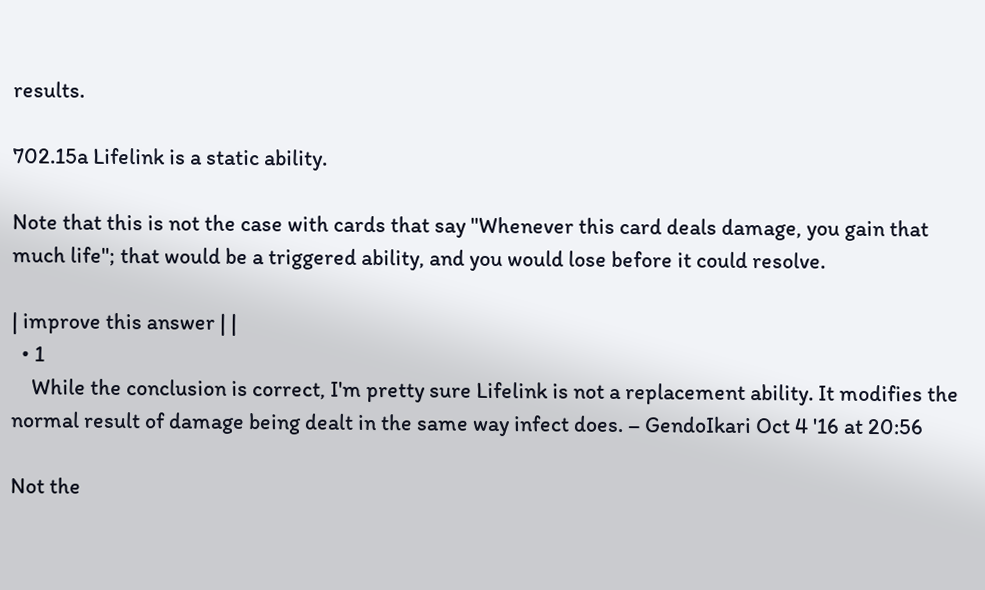results.

702.15a Lifelink is a static ability.

Note that this is not the case with cards that say "Whenever this card deals damage, you gain that much life"; that would be a triggered ability, and you would lose before it could resolve.

| improve this answer | |
  • 1
    While the conclusion is correct, I'm pretty sure Lifelink is not a replacement ability. It modifies the normal result of damage being dealt in the same way infect does. – GendoIkari Oct 4 '16 at 20:56

Not the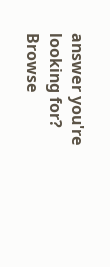answer you're looking for? Browse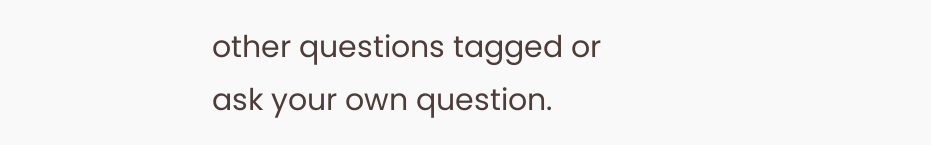other questions tagged or ask your own question.